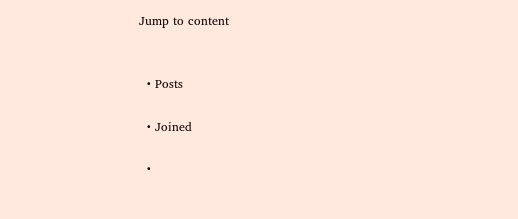Jump to content


  • Posts

  • Joined

  •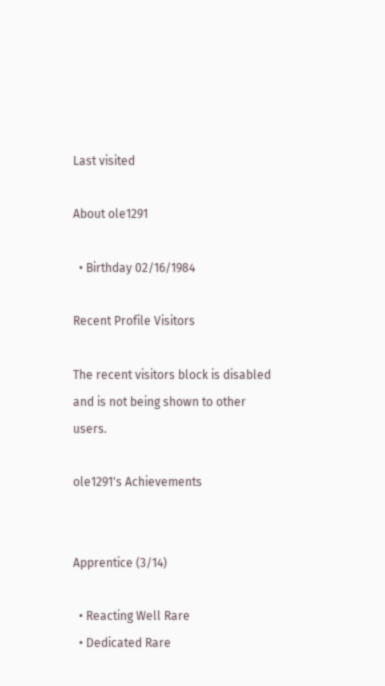Last visited

About ole1291

  • Birthday 02/16/1984

Recent Profile Visitors

The recent visitors block is disabled and is not being shown to other users.

ole1291's Achievements


Apprentice (3/14)

  • Reacting Well Rare
  • Dedicated Rare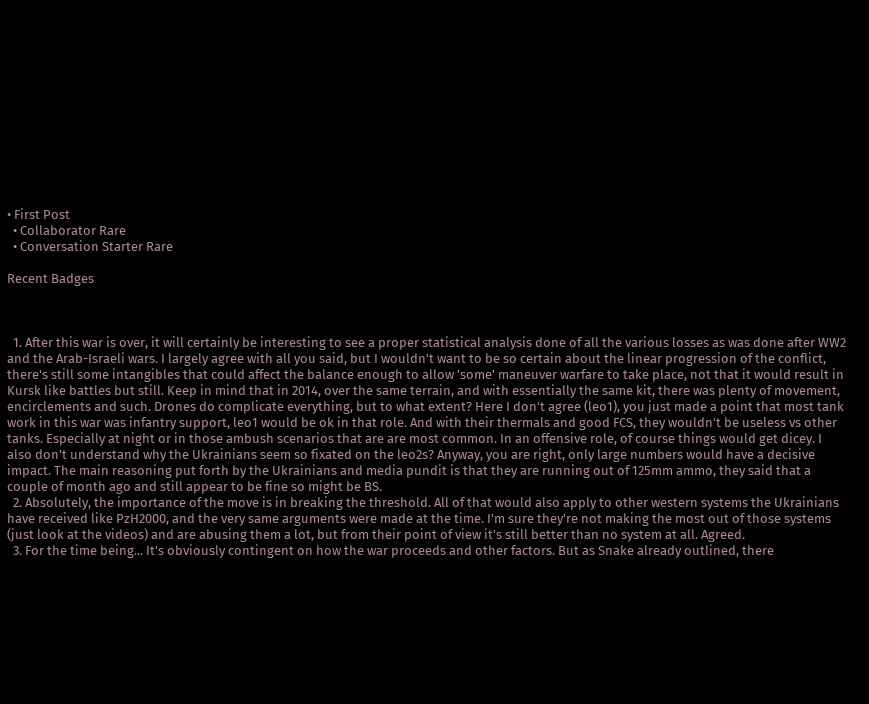• First Post
  • Collaborator Rare
  • Conversation Starter Rare

Recent Badges



  1. After this war is over, it will certainly be interesting to see a proper statistical analysis done of all the various losses as was done after WW2 and the Arab-Israeli wars. I largely agree with all you said, but I wouldn't want to be so certain about the linear progression of the conflict, there's still some intangibles that could affect the balance enough to allow 'some' maneuver warfare to take place, not that it would result in Kursk like battles but still. Keep in mind that in 2014, over the same terrain, and with essentially the same kit, there was plenty of movement, encirclements and such. Drones do complicate everything, but to what extent? Here I don't agree (leo1), you just made a point that most tank work in this war was infantry support, leo1 would be ok in that role. And with their thermals and good FCS, they wouldn't be useless vs other tanks. Especially at night or in those ambush scenarios that are are most common. In an offensive role, of course things would get dicey. I also don't understand why the Ukrainians seem so fixated on the leo2s? Anyway, you are right, only large numbers would have a decisive impact. The main reasoning put forth by the Ukrainians and media pundit is that they are running out of 125mm ammo, they said that a couple of month ago and still appear to be fine so might be BS.
  2. Absolutely, the importance of the move is in breaking the threshold. All of that would also apply to other western systems the Ukrainians have received like PzH2000, and the very same arguments were made at the time. I'm sure they're not making the most out of those systems (just look at the videos) and are abusing them a lot, but from their point of view it's still better than no system at all. Agreed.
  3. For the time being... It's obviously contingent on how the war proceeds and other factors. But as Snake already outlined, there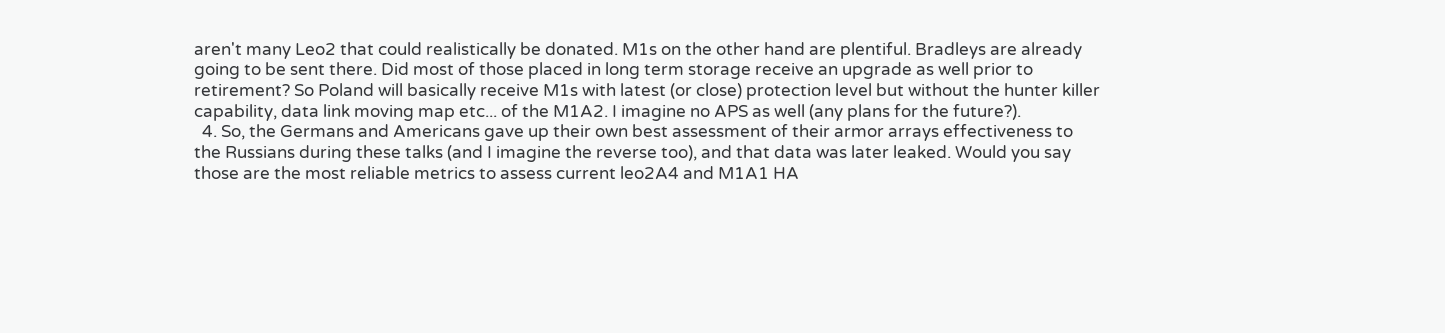aren't many Leo2 that could realistically be donated. M1s on the other hand are plentiful. Bradleys are already going to be sent there. Did most of those placed in long term storage receive an upgrade as well prior to retirement? So Poland will basically receive M1s with latest (or close) protection level but without the hunter killer capability, data link moving map etc... of the M1A2. I imagine no APS as well (any plans for the future?).
  4. So, the Germans and Americans gave up their own best assessment of their armor arrays effectiveness to the Russians during these talks (and I imagine the reverse too), and that data was later leaked. Would you say those are the most reliable metrics to assess current leo2A4 and M1A1 HA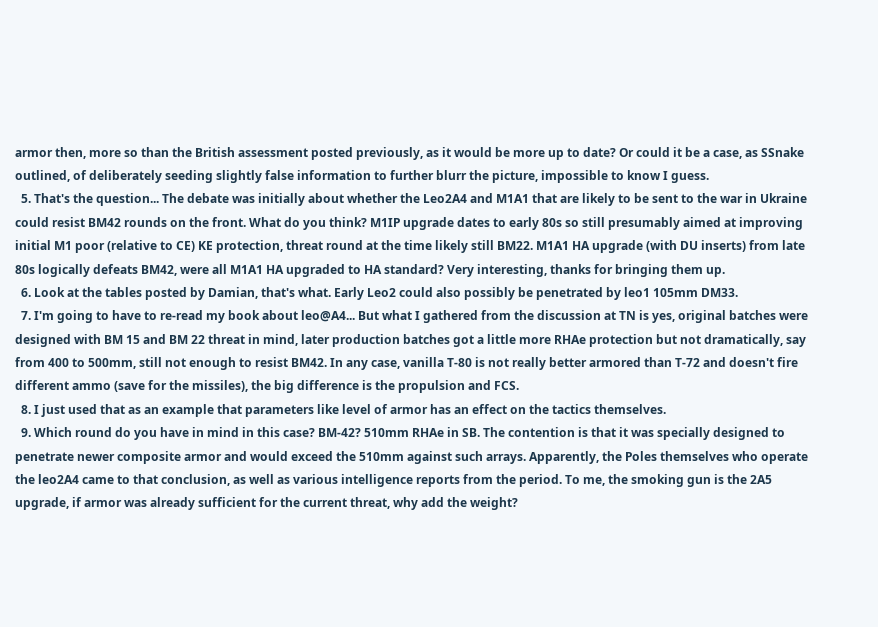armor then, more so than the British assessment posted previously, as it would be more up to date? Or could it be a case, as SSnake outlined, of deliberately seeding slightly false information to further blurr the picture, impossible to know I guess.
  5. That's the question... The debate was initially about whether the Leo2A4 and M1A1 that are likely to be sent to the war in Ukraine could resist BM42 rounds on the front. What do you think? M1IP upgrade dates to early 80s so still presumably aimed at improving initial M1 poor (relative to CE) KE protection, threat round at the time likely still BM22. M1A1 HA upgrade (with DU inserts) from late 80s logically defeats BM42, were all M1A1 HA upgraded to HA standard? Very interesting, thanks for bringing them up.
  6. Look at the tables posted by Damian, that's what. Early Leo2 could also possibly be penetrated by leo1 105mm DM33.
  7. I'm going to have to re-read my book about leo@A4... But what I gathered from the discussion at TN is yes, original batches were designed with BM 15 and BM 22 threat in mind, later production batches got a little more RHAe protection but not dramatically, say from 400 to 500mm, still not enough to resist BM42. In any case, vanilla T-80 is not really better armored than T-72 and doesn't fire different ammo (save for the missiles), the big difference is the propulsion and FCS.
  8. I just used that as an example that parameters like level of armor has an effect on the tactics themselves.
  9. Which round do you have in mind in this case? BM-42? 510mm RHAe in SB. The contention is that it was specially designed to penetrate newer composite armor and would exceed the 510mm against such arrays. Apparently, the Poles themselves who operate the leo2A4 came to that conclusion, as well as various intelligence reports from the period. To me, the smoking gun is the 2A5 upgrade, if armor was already sufficient for the current threat, why add the weight?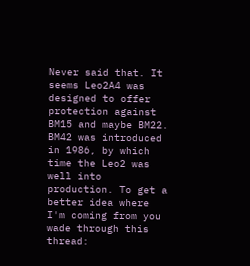Never said that. It seems Leo2A4 was designed to offer protection against BM15 and maybe BM22. BM42 was introduced in 1986, by which time the Leo2 was well into production. To get a better idea where I'm coming from you wade through this thread: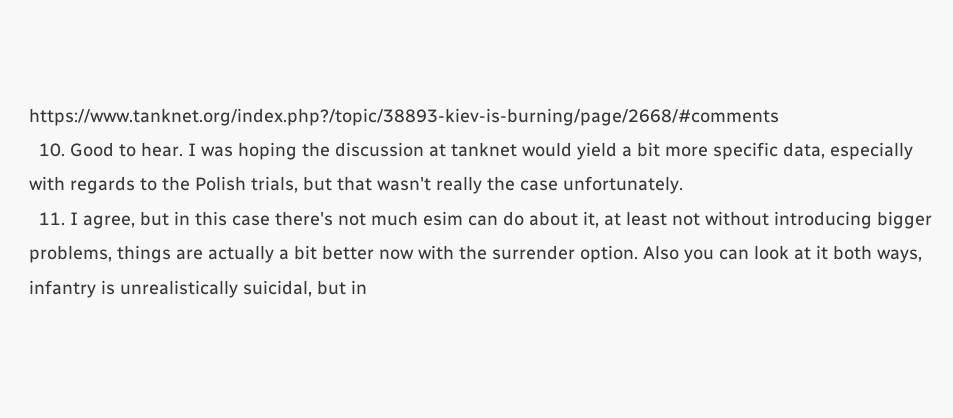https://www.tanknet.org/index.php?/topic/38893-kiev-is-burning/page/2668/#comments
  10. Good to hear. I was hoping the discussion at tanknet would yield a bit more specific data, especially with regards to the Polish trials, but that wasn't really the case unfortunately.
  11. I agree, but in this case there's not much esim can do about it, at least not without introducing bigger problems, things are actually a bit better now with the surrender option. Also you can look at it both ways, infantry is unrealistically suicidal, but in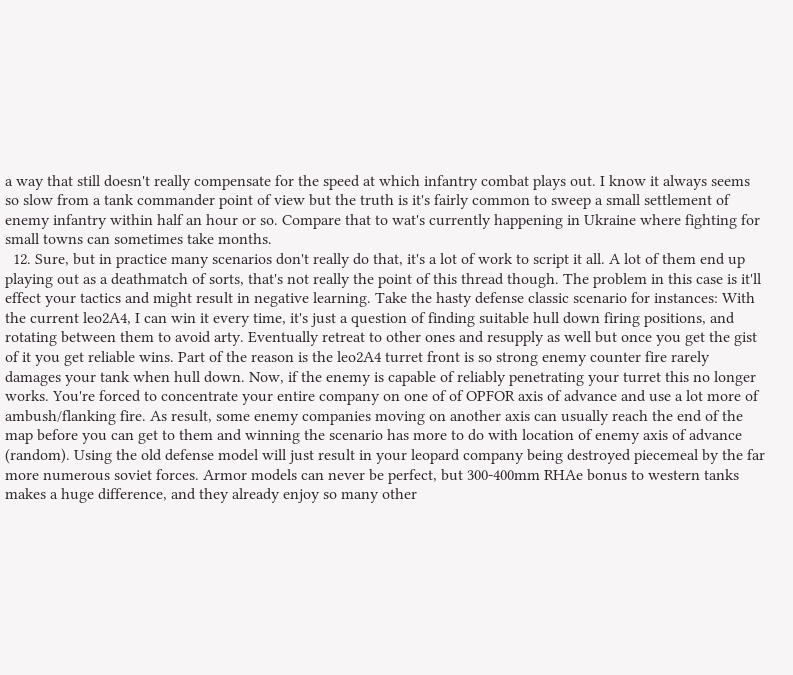a way that still doesn't really compensate for the speed at which infantry combat plays out. I know it always seems so slow from a tank commander point of view but the truth is it's fairly common to sweep a small settlement of enemy infantry within half an hour or so. Compare that to wat's currently happening in Ukraine where fighting for small towns can sometimes take months.
  12. Sure, but in practice many scenarios don't really do that, it's a lot of work to script it all. A lot of them end up playing out as a deathmatch of sorts, that's not really the point of this thread though. The problem in this case is it'll effect your tactics and might result in negative learning. Take the hasty defense classic scenario for instances: With the current leo2A4, I can win it every time, it's just a question of finding suitable hull down firing positions, and rotating between them to avoid arty. Eventually retreat to other ones and resupply as well but once you get the gist of it you get reliable wins. Part of the reason is the leo2A4 turret front is so strong enemy counter fire rarely damages your tank when hull down. Now, if the enemy is capable of reliably penetrating your turret this no longer works. You're forced to concentrate your entire company on one of of OPFOR axis of advance and use a lot more of ambush/flanking fire. As result, some enemy companies moving on another axis can usually reach the end of the map before you can get to them and winning the scenario has more to do with location of enemy axis of advance (random). Using the old defense model will just result in your leopard company being destroyed piecemeal by the far more numerous soviet forces. Armor models can never be perfect, but 300-400mm RHAe bonus to western tanks makes a huge difference, and they already enjoy so many other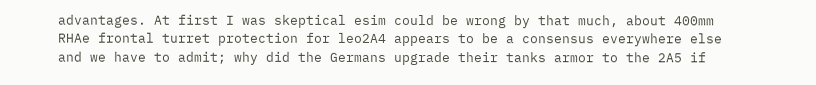advantages. At first I was skeptical esim could be wrong by that much, about 400mm RHAe frontal turret protection for leo2A4 appears to be a consensus everywhere else and we have to admit; why did the Germans upgrade their tanks armor to the 2A5 if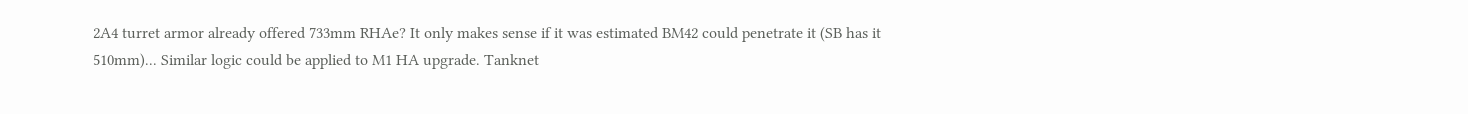2A4 turret armor already offered 733mm RHAe? It only makes sense if it was estimated BM42 could penetrate it (SB has it 510mm)... Similar logic could be applied to M1 HA upgrade. Tanknet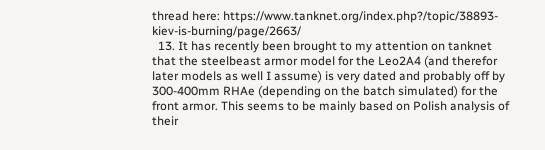thread here: https://www.tanknet.org/index.php?/topic/38893-kiev-is-burning/page/2663/
  13. It has recently been brought to my attention on tanknet that the steelbeast armor model for the Leo2A4 (and therefor later models as well I assume) is very dated and probably off by 300-400mm RHAe (depending on the batch simulated) for the front armor. This seems to be mainly based on Polish analysis of their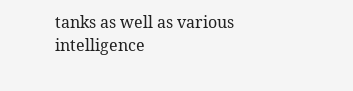tanks as well as various intelligence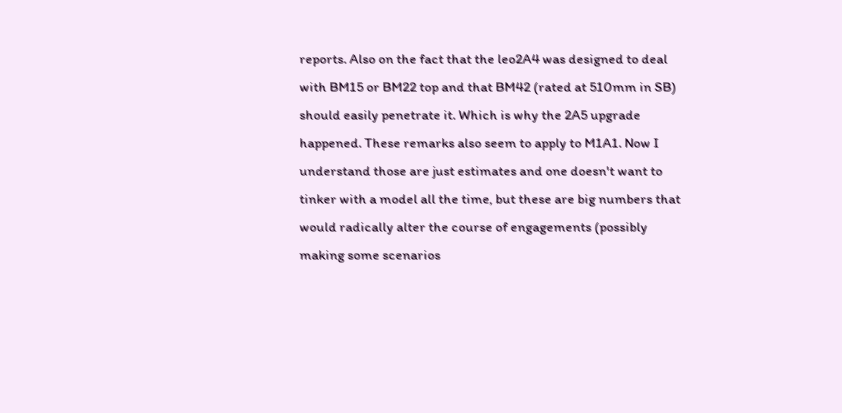reports. Also on the fact that the leo2A4 was designed to deal with BM15 or BM22 top and that BM42 (rated at 510mm in SB) should easily penetrate it. Which is why the 2A5 upgrade happened. These remarks also seem to apply to M1A1. Now I understand those are just estimates and one doesn't want to tinker with a model all the time, but these are big numbers that would radically alter the course of engagements (possibly making some scenarios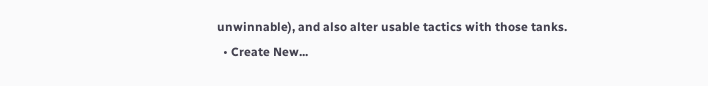unwinnable), and also alter usable tactics with those tanks.
  • Create New...